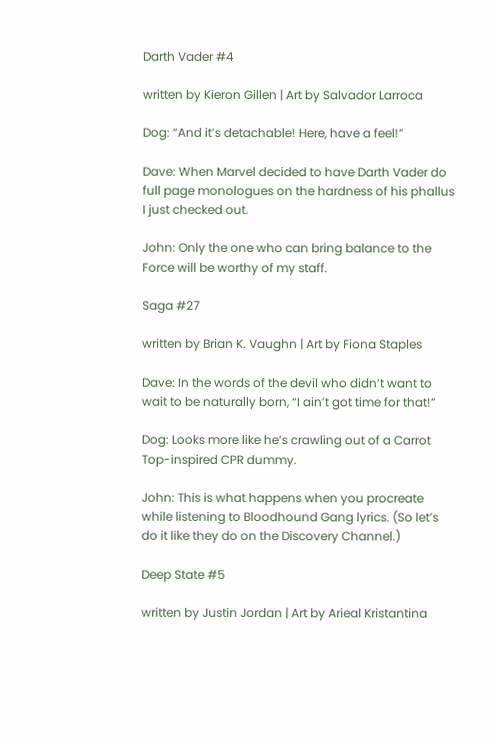Darth Vader #4

written by Kieron Gillen | Art by Salvador Larroca

Dog: “And it’s detachable! Here, have a feel!”

Dave: When Marvel decided to have Darth Vader do full page monologues on the hardness of his phallus I just checked out.

John: Only the one who can bring balance to the Force will be worthy of my staff.

Saga #27

written by Brian K. Vaughn | Art by Fiona Staples

Dave: In the words of the devil who didn’t want to wait to be naturally born, “I ain’t got time for that!”

Dog: Looks more like he’s crawling out of a Carrot Top-inspired CPR dummy.

John: This is what happens when you procreate while listening to Bloodhound Gang lyrics. (So let’s do it like they do on the Discovery Channel.)

Deep State #5

written by Justin Jordan | Art by Arieal Kristantina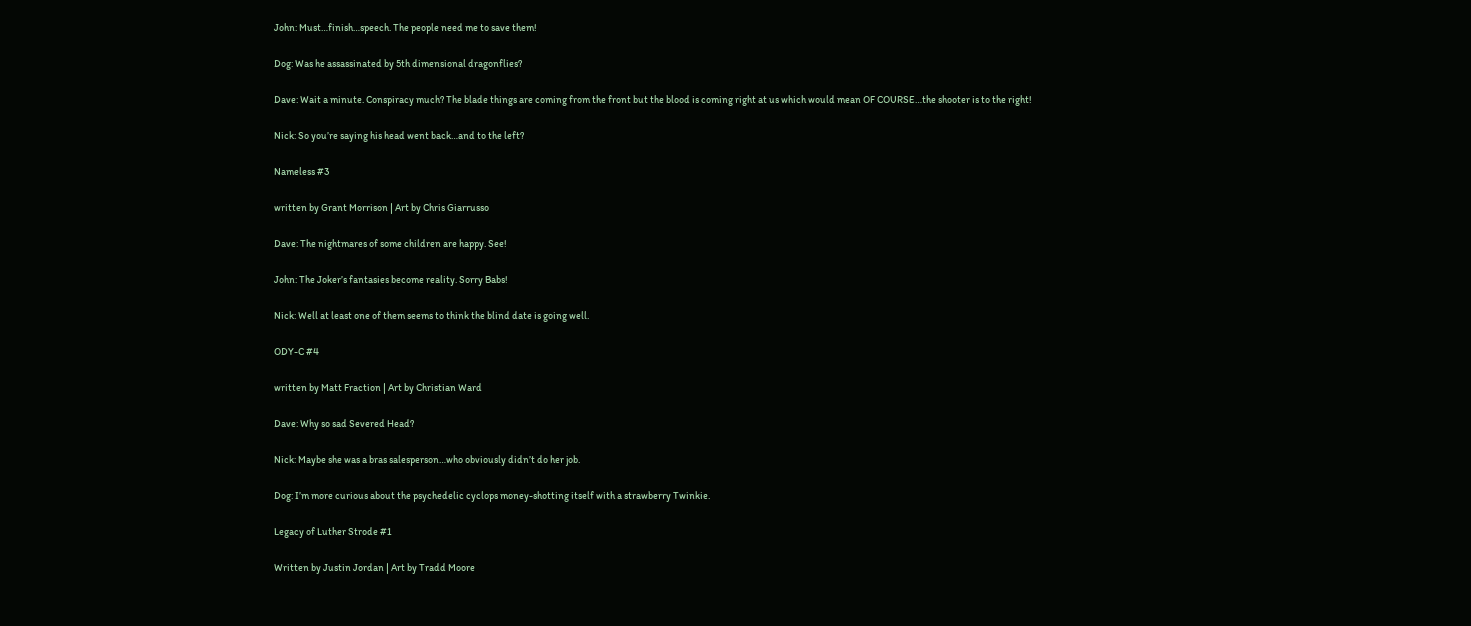John: Must…finish…speech. The people need me to save them!

Dog: Was he assassinated by 5th dimensional dragonflies?

Dave: Wait a minute. Conspiracy much? The blade things are coming from the front but the blood is coming right at us which would mean OF COURSE…the shooter is to the right!

Nick: So you’re saying his head went back…and to the left?

Nameless #3

written by Grant Morrison | Art by Chris Giarrusso

Dave: The nightmares of some children are happy. See!

John: The Joker’s fantasies become reality. Sorry Babs!

Nick: Well at least one of them seems to think the blind date is going well.

ODY-C #4

written by Matt Fraction | Art by Christian Ward

Dave: Why so sad Severed Head?

Nick: Maybe she was a bras salesperson…who obviously didn’t do her job.

Dog: I’m more curious about the psychedelic cyclops money-shotting itself with a strawberry Twinkie.

Legacy of Luther Strode #1

Written by Justin Jordan | Art by Tradd Moore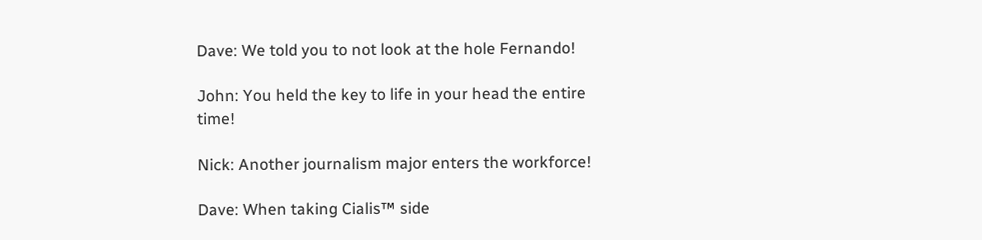Dave: We told you to not look at the hole Fernando!

John: You held the key to life in your head the entire time!

Nick: Another journalism major enters the workforce!

Dave: When taking Cialis™ side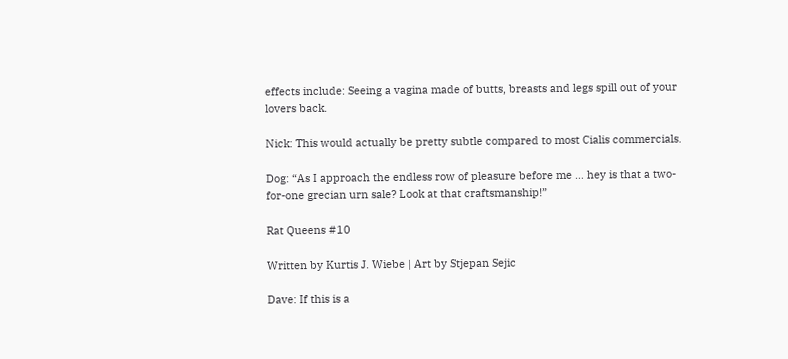effects include: Seeing a vagina made of butts, breasts and legs spill out of your lovers back.

Nick: This would actually be pretty subtle compared to most Cialis commercials.

Dog: “As I approach the endless row of pleasure before me … hey is that a two-for-one grecian urn sale? Look at that craftsmanship!”

Rat Queens #10

Written by Kurtis J. Wiebe | Art by Stjepan Sejic

Dave: If this is a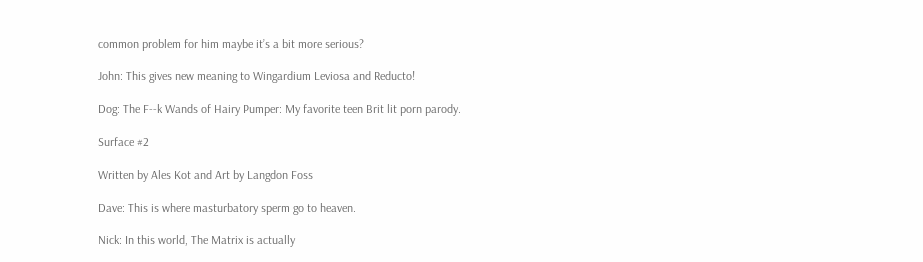common problem for him maybe it’s a bit more serious?

John: This gives new meaning to Wingardium Leviosa and Reducto!

Dog: The F--k Wands of Hairy Pumper: My favorite teen Brit lit porn parody.

Surface #2

Written by Ales Kot and Art by Langdon Foss

Dave: This is where masturbatory sperm go to heaven.

Nick: In this world, The Matrix is actually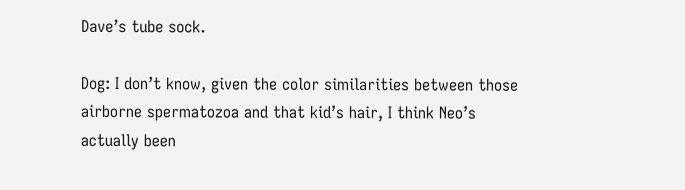Dave’s tube sock.

Dog: I don’t know, given the color similarities between those airborne spermatozoa and that kid’s hair, I think Neo’s actually been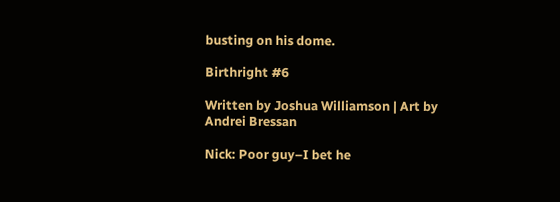busting on his dome.

Birthright #6

Written by Joshua Williamson | Art by Andrei Bressan

Nick: Poor guy–I bet he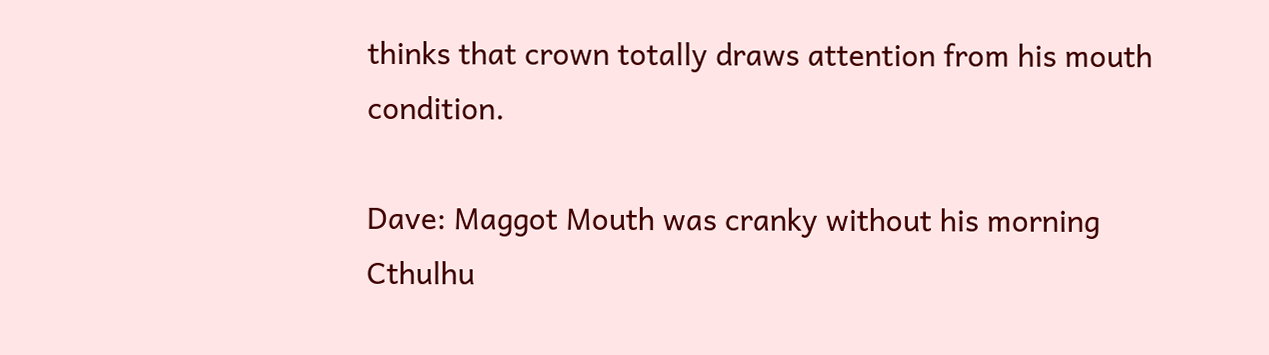thinks that crown totally draws attention from his mouth condition.

Dave: Maggot Mouth was cranky without his morning Cthulhu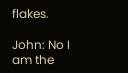flakes.

John: No I am the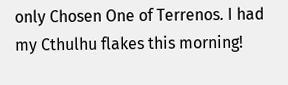only Chosen One of Terrenos. I had my Cthulhu flakes this morning!